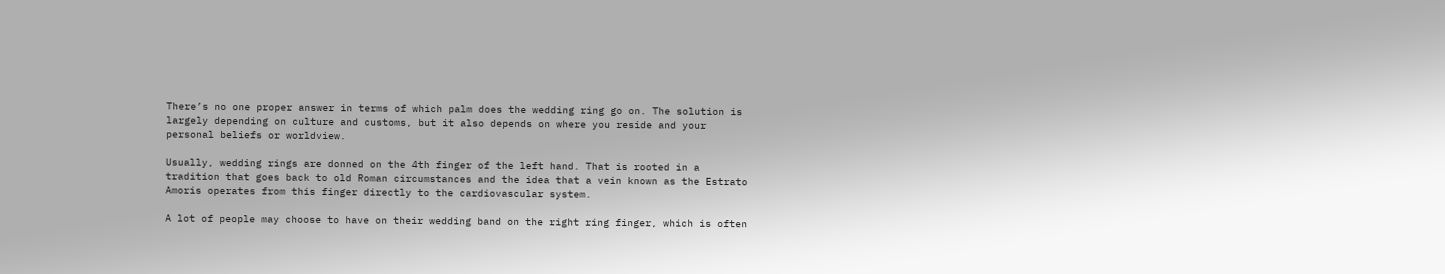There’s no one proper answer in terms of which palm does the wedding ring go on. The solution is largely depending on culture and customs, but it also depends on where you reside and your personal beliefs or worldview.

Usually, wedding rings are donned on the 4th finger of the left hand. That is rooted in a tradition that goes back to old Roman circumstances and the idea that a vein known as the Estrato Amoris operates from this finger directly to the cardiovascular system.

A lot of people may choose to have on their wedding band on the right ring finger, which is often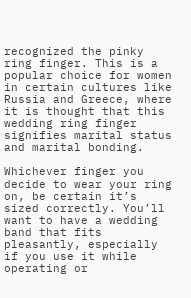recognized the pinky ring finger. This is a popular choice for women in certain cultures like Russia and Greece, where it is thought that this wedding ring finger signifies marital status and marital bonding.

Whichever finger you decide to wear your ring on, be certain it’s sized correctly. You’ll want to have a wedding band that fits pleasantly, especially if you use it while operating or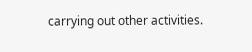carrying out other activities.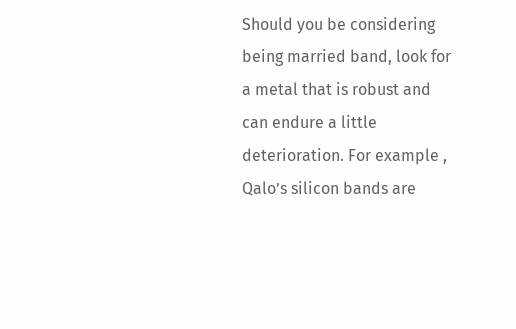Should you be considering being married band, look for a metal that is robust and can endure a little deterioration. For example , Qalo’s silicon bands are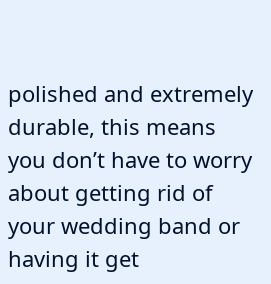polished and extremely durable, this means you don’t have to worry about getting rid of your wedding band or having it get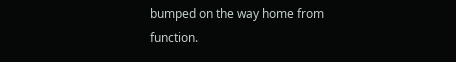bumped on the way home from function.